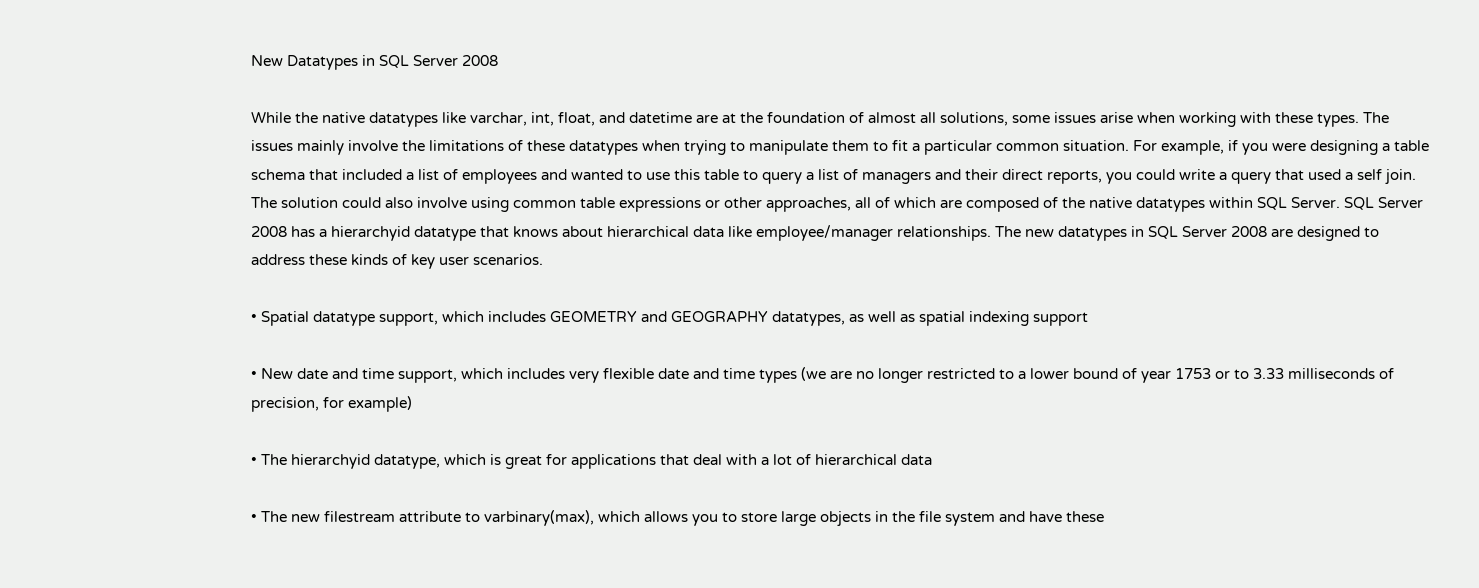New Datatypes in SQL Server 2008

While the native datatypes like varchar, int, float, and datetime are at the foundation of almost all solutions, some issues arise when working with these types. The issues mainly involve the limitations of these datatypes when trying to manipulate them to fit a particular common situation. For example, if you were designing a table schema that included a list of employees and wanted to use this table to query a list of managers and their direct reports, you could write a query that used a self join. The solution could also involve using common table expressions or other approaches, all of which are composed of the native datatypes within SQL Server. SQL Server 2008 has a hierarchyid datatype that knows about hierarchical data like employee/manager relationships. The new datatypes in SQL Server 2008 are designed to address these kinds of key user scenarios.

• Spatial datatype support, which includes GEOMETRY and GEOGRAPHY datatypes, as well as spatial indexing support

• New date and time support, which includes very flexible date and time types (we are no longer restricted to a lower bound of year 1753 or to 3.33 milliseconds of precision, for example)

• The hierarchyid datatype, which is great for applications that deal with a lot of hierarchical data

• The new filestream attribute to varbinary(max), which allows you to store large objects in the file system and have these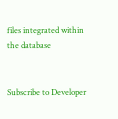files integrated within the database


Subscribe to Developer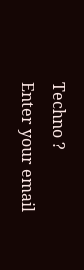Techno ?
Enter your email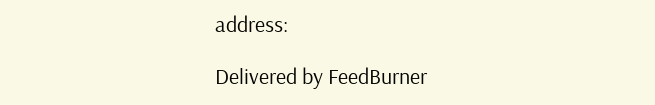address:

Delivered by FeedBurner